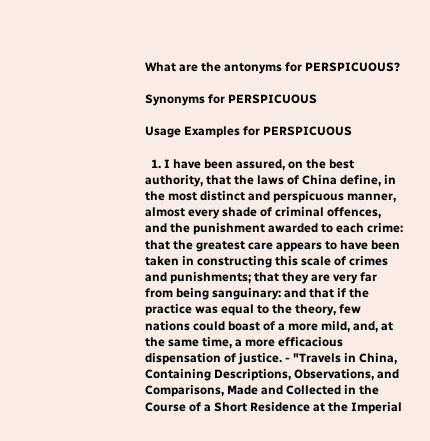What are the antonyms for PERSPICUOUS?

Synonyms for PERSPICUOUS

Usage Examples for PERSPICUOUS

  1. I have been assured, on the best authority, that the laws of China define, in the most distinct and perspicuous manner, almost every shade of criminal offences, and the punishment awarded to each crime: that the greatest care appears to have been taken in constructing this scale of crimes and punishments; that they are very far from being sanguinary: and that if the practice was equal to the theory, few nations could boast of a more mild, and, at the same time, a more efficacious dispensation of justice. - "Travels in China, Containing Descriptions, Observations, and Comparisons, Made and Collected in the Course of a Short Residence at the Imperial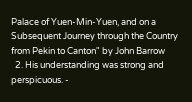Palace of Yuen-Min-Yuen, and on a Subsequent Journey through the Country from Pekin to Canton" by John Barrow
  2. His understanding was strong and perspicuous. -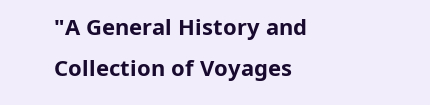"A General History and Collection of Voyages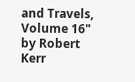and Travels, Volume 16" by Robert Kerr